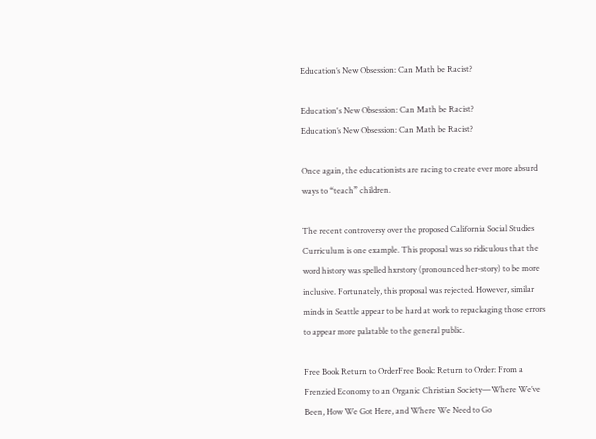Education’s New Obsession: Can Math be Racist?

Education's New Obsession: Can Math be Racist?
Education’s New Obsession: Can Math be Racist?

Once again, the educationists are racing to create ever more absurd ways to “teach” children.

The recent controversy over the proposed California Social Studies Curriculum is one example. This proposal was so ridiculous that the word history was spelled hxrstory (pronounced her-story) to be more inclusive. Fortunately, this proposal was rejected. However, similar minds in Seattle appear to be hard at work to repackaging those errors to appear more palatable to the general public.

Free Book Return to OrderFree Book: Return to Order: From a Frenzied Economy to an Organic Christian Society—Where We’ve Been, How We Got Here, and Where We Need to Go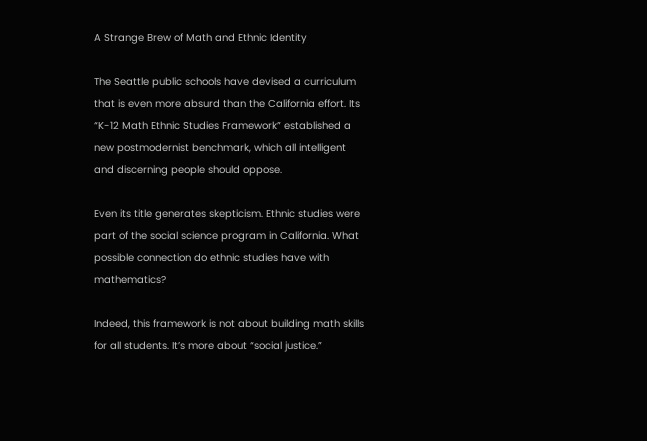A Strange Brew of Math and Ethnic Identity

The Seattle public schools have devised a curriculum that is even more absurd than the California effort. Its “K-12 Math Ethnic Studies Framework” established a new postmodernist benchmark, which all intelligent and discerning people should oppose.

Even its title generates skepticism. Ethnic studies were part of the social science program in California. What possible connection do ethnic studies have with mathematics?

Indeed, this framework is not about building math skills for all students. It’s more about “social justice.”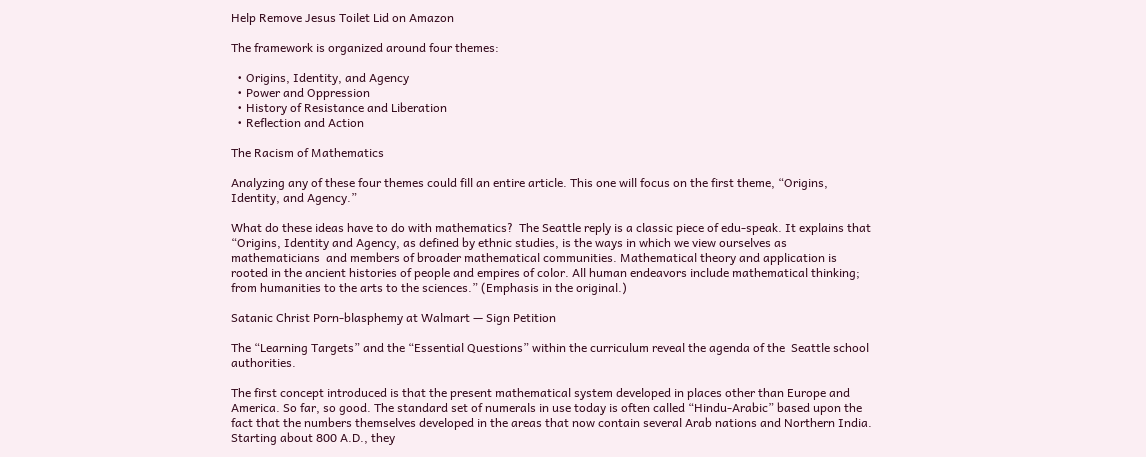Help Remove Jesus Toilet Lid on Amazon

The framework is organized around four themes:

  • Origins, Identity, and Agency
  • Power and Oppression
  • History of Resistance and Liberation
  • Reflection and Action

The Racism of Mathematics

Analyzing any of these four themes could fill an entire article. This one will focus on the first theme, “Origins, Identity, and Agency.”

What do these ideas have to do with mathematics?  The Seattle reply is a classic piece of edu-speak. It explains that “Origins, Identity and Agency, as defined by ethnic studies, is the ways in which we view ourselves as mathematicians  and members of broader mathematical communities. Mathematical theory and application is rooted in the ancient histories of people and empires of color. All human endeavors include mathematical thinking; from humanities to the arts to the sciences.” (Emphasis in the original.)

Satanic Christ Porn-blasphemy at Walmart — Sign Petition

The “Learning Targets” and the “Essential Questions” within the curriculum reveal the agenda of the  Seattle school authorities.

The first concept introduced is that the present mathematical system developed in places other than Europe and America. So far, so good. The standard set of numerals in use today is often called “Hindu-Arabic” based upon the fact that the numbers themselves developed in the areas that now contain several Arab nations and Northern India. Starting about 800 A.D., they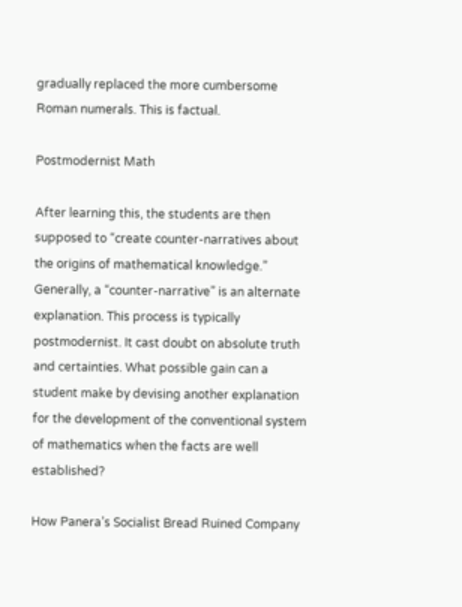gradually replaced the more cumbersome Roman numerals. This is factual.

Postmodernist Math

After learning this, the students are then supposed to “create counter-narratives about the origins of mathematical knowledge.” Generally, a “counter-narrative” is an alternate explanation. This process is typically postmodernist. It cast doubt on absolute truth and certainties. What possible gain can a student make by devising another explanation for the development of the conventional system of mathematics when the facts are well established?

How Panera’s Socialist Bread Ruined Company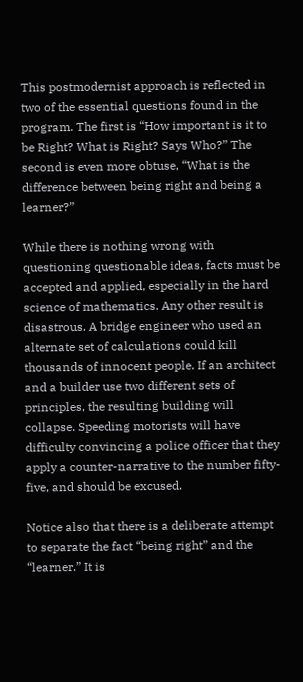This postmodernist approach is reflected in two of the essential questions found in the program. The first is “How important is it to be Right? What is Right? Says Who?” The second is even more obtuse, “What is the difference between being right and being a learner?”

While there is nothing wrong with questioning questionable ideas, facts must be accepted and applied, especially in the hard science of mathematics. Any other result is disastrous. A bridge engineer who used an alternate set of calculations could kill thousands of innocent people. If an architect and a builder use two different sets of principles, the resulting building will collapse. Speeding motorists will have difficulty convincing a police officer that they apply a counter-narrative to the number fifty-five, and should be excused.

Notice also that there is a deliberate attempt to separate the fact “being right” and the “learner.” It is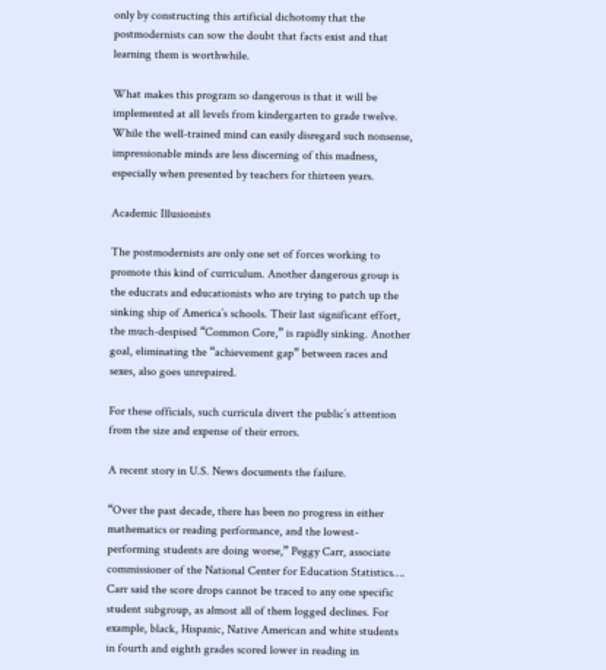only by constructing this artificial dichotomy that the postmodernists can sow the doubt that facts exist and that learning them is worthwhile.

What makes this program so dangerous is that it will be implemented at all levels from kindergarten to grade twelve. While the well-trained mind can easily disregard such nonsense, impressionable minds are less discerning of this madness, especially when presented by teachers for thirteen years.

Academic Illusionists

The postmodernists are only one set of forces working to promote this kind of curriculum. Another dangerous group is the educrats and educationists who are trying to patch up the sinking ship of America’s schools. Their last significant effort, the much-despised “Common Core,” is rapidly sinking. Another goal, eliminating the “achievement gap” between races and sexes, also goes unrepaired.

For these officials, such curricula divert the public’s attention from the size and expense of their errors.

A recent story in U.S. News documents the failure.

“Over the past decade, there has been no progress in either mathematics or reading performance, and the lowest-performing students are doing worse,” Peggy Carr, associate commissioner of the National Center for Education Statistics…. Carr said the score drops cannot be traced to any one specific student subgroup, as almost all of them logged declines. For example, black, Hispanic, Native American and white students in fourth and eighth grades scored lower in reading in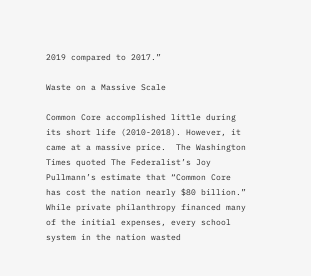2019 compared to 2017.”

Waste on a Massive Scale

Common Core accomplished little during its short life (2010-2018). However, it came at a massive price.  The Washington Times quoted The Federalist’s Joy Pullmann’s estimate that “Common Core has cost the nation nearly $80 billion.” While private philanthropy financed many of the initial expenses, every school system in the nation wasted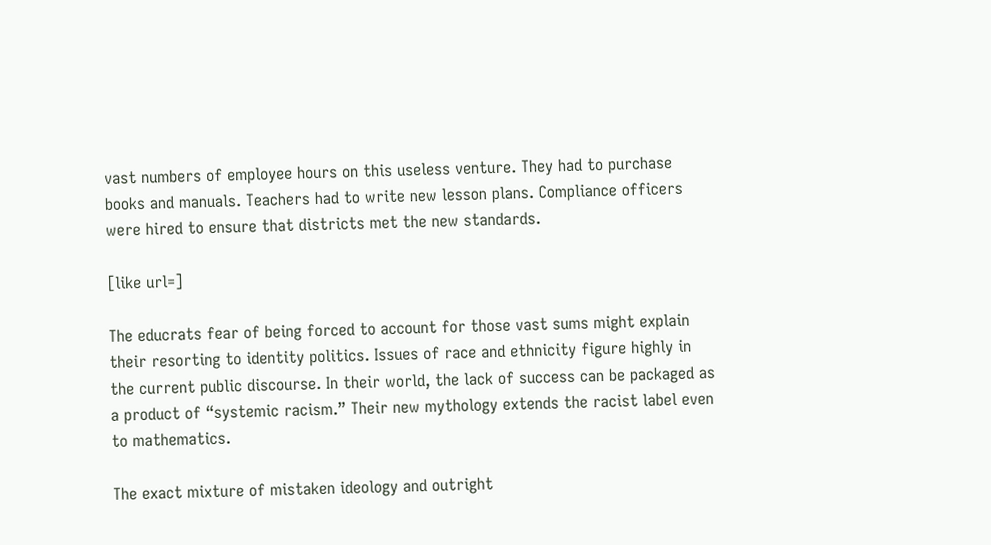vast numbers of employee hours on this useless venture. They had to purchase books and manuals. Teachers had to write new lesson plans. Compliance officers were hired to ensure that districts met the new standards.

[like url=]

The educrats fear of being forced to account for those vast sums might explain their resorting to identity politics. Issues of race and ethnicity figure highly in the current public discourse. In their world, the lack of success can be packaged as a product of “systemic racism.” Their new mythology extends the racist label even to mathematics.

The exact mixture of mistaken ideology and outright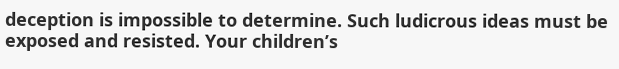deception is impossible to determine. Such ludicrous ideas must be exposed and resisted. Your children’s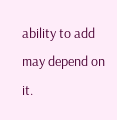ability to add may depend on it.